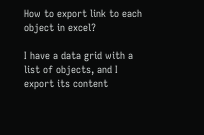How to export link to each object in excel?

I have a data grid with a list of objects, and I export its content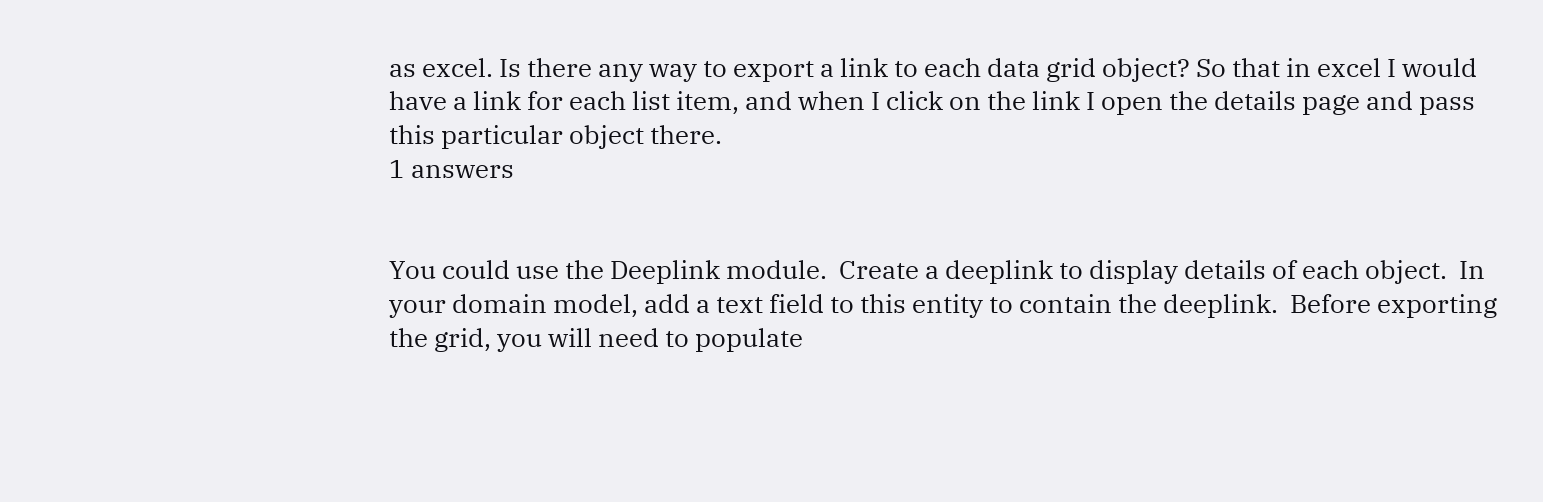as excel. Is there any way to export a link to each data grid object? So that in excel I would have a link for each list item, and when I click on the link I open the details page and pass this particular object there.
1 answers


You could use the Deeplink module.  Create a deeplink to display details of each object.  In your domain model, add a text field to this entity to contain the deeplink.  Before exporting the grid, you will need to populate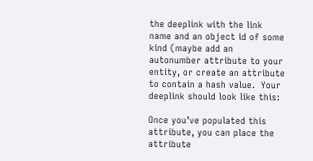the deeplink with the link name and an object id of some kind (maybe add an autonumber attribute to your entity, or create an attribute to contain a hash value.  Your deeplink should look like this:

Once you’ve populated this attribute, you can place the attribute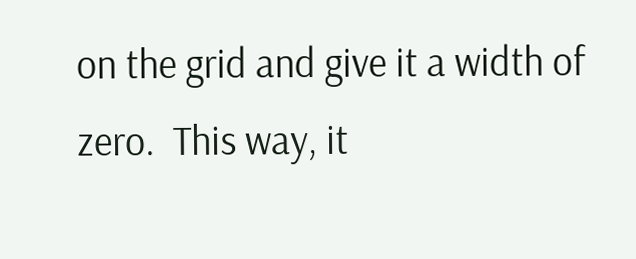on the grid and give it a width of zero.  This way, it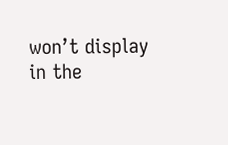won’t display in the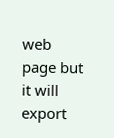web page but it will export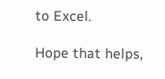to Excel.

Hope that helps,